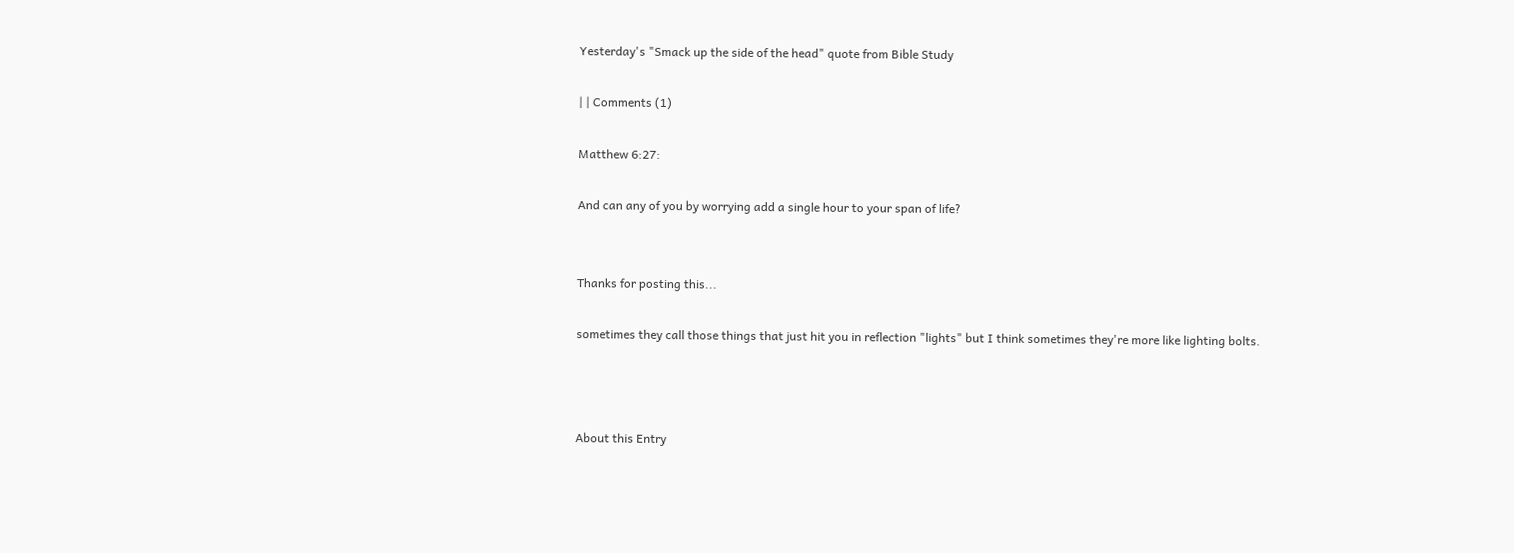Yesterday's "Smack up the side of the head" quote from Bible Study

| | Comments (1)

Matthew 6:27:

And can any of you by worrying add a single hour to your span of life?


Thanks for posting this...

sometimes they call those things that just hit you in reflection "lights" but I think sometimes they're more like lighting bolts.



About this Entry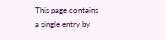This page contains a single entry by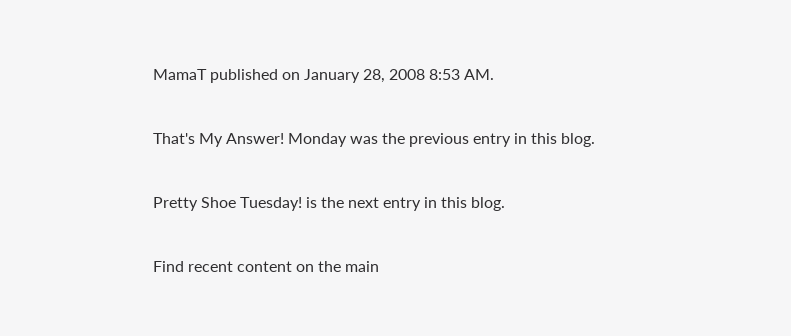MamaT published on January 28, 2008 8:53 AM.

That's My Answer! Monday was the previous entry in this blog.

Pretty Shoe Tuesday! is the next entry in this blog.

Find recent content on the main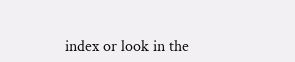index or look in the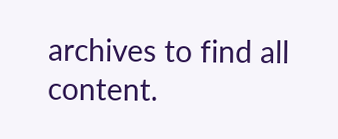archives to find all content.